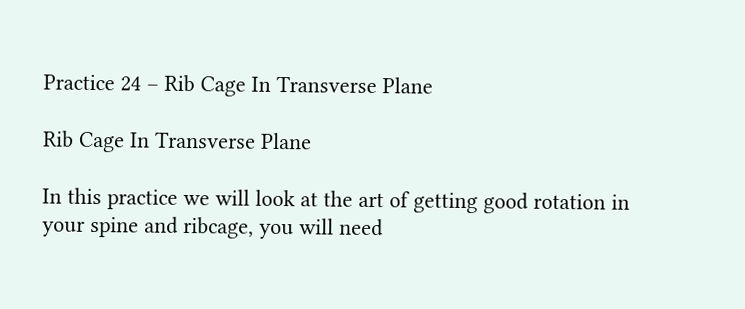Practice 24 – Rib Cage In Transverse Plane

Rib Cage In Transverse Plane

In this practice we will look at the art of getting good rotation in your spine and ribcage, you will need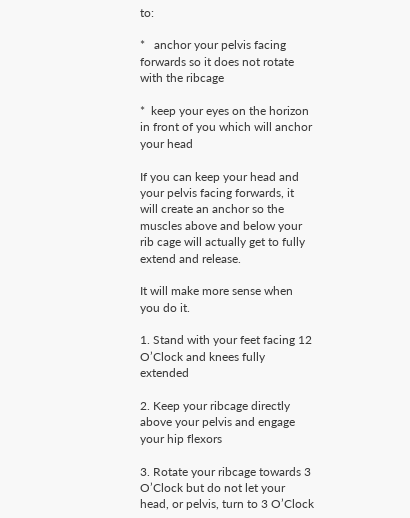to:

*   anchor your pelvis facing forwards so it does not rotate with the ribcage

*  keep your eyes on the horizon in front of you which will anchor your head

If you can keep your head and your pelvis facing forwards, it will create an anchor so the muscles above and below your rib cage will actually get to fully extend and release.

It will make more sense when you do it.

1. Stand with your feet facing 12 O’Clock and knees fully extended

2. Keep your ribcage directly above your pelvis and engage your hip flexors

3. Rotate your ribcage towards 3 O’Clock but do not let your head, or pelvis, turn to 3 O’Clock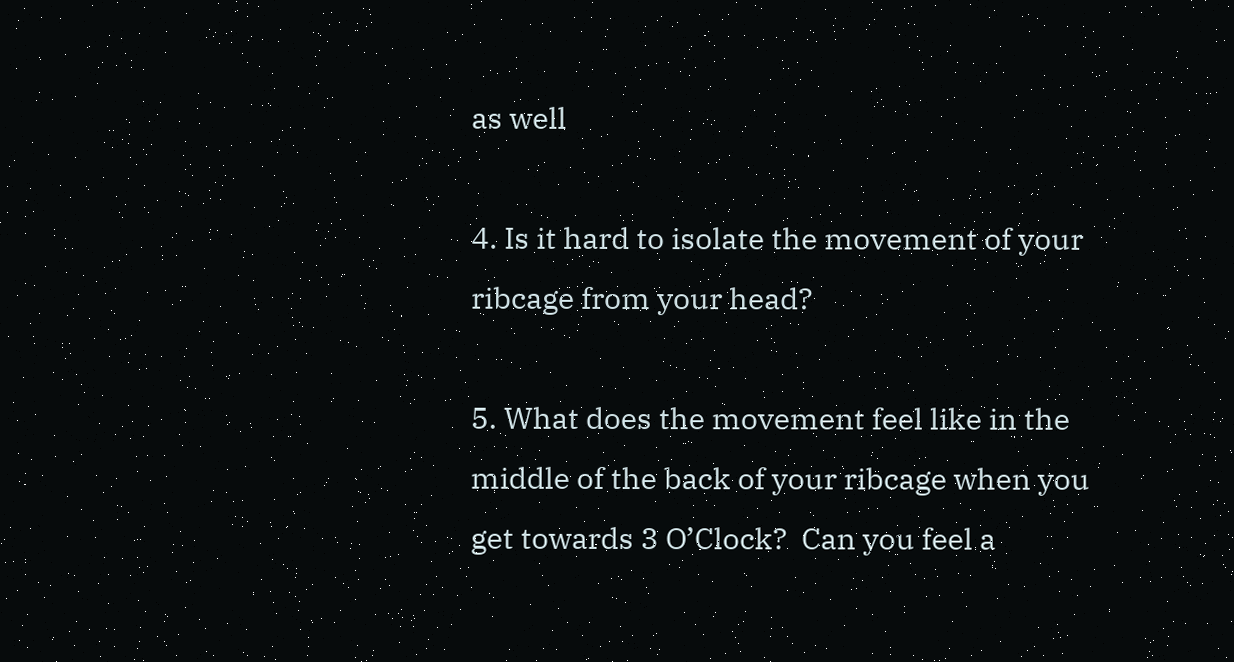as well

4. Is it hard to isolate the movement of your ribcage from your head?

5. What does the movement feel like in the middle of the back of your ribcage when you get towards 3 O’Clock?  Can you feel a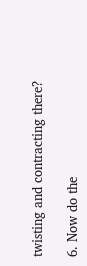twisting and contracting there?

6. Now do the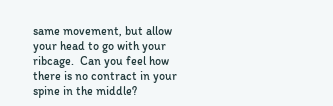same movement, but allow your head to go with your ribcage.  Can you feel how there is no contract in your spine in the middle?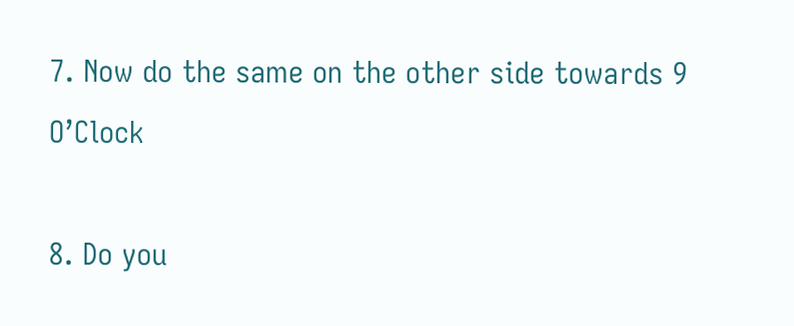7. Now do the same on the other side towards 9 O’Clock

8. Do you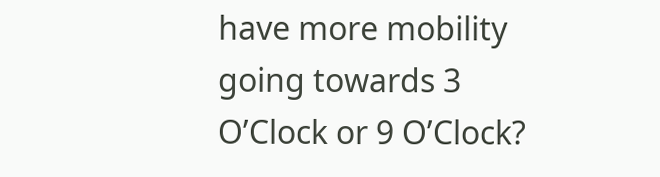have more mobility going towards 3 O’Clock or 9 O’Clock?